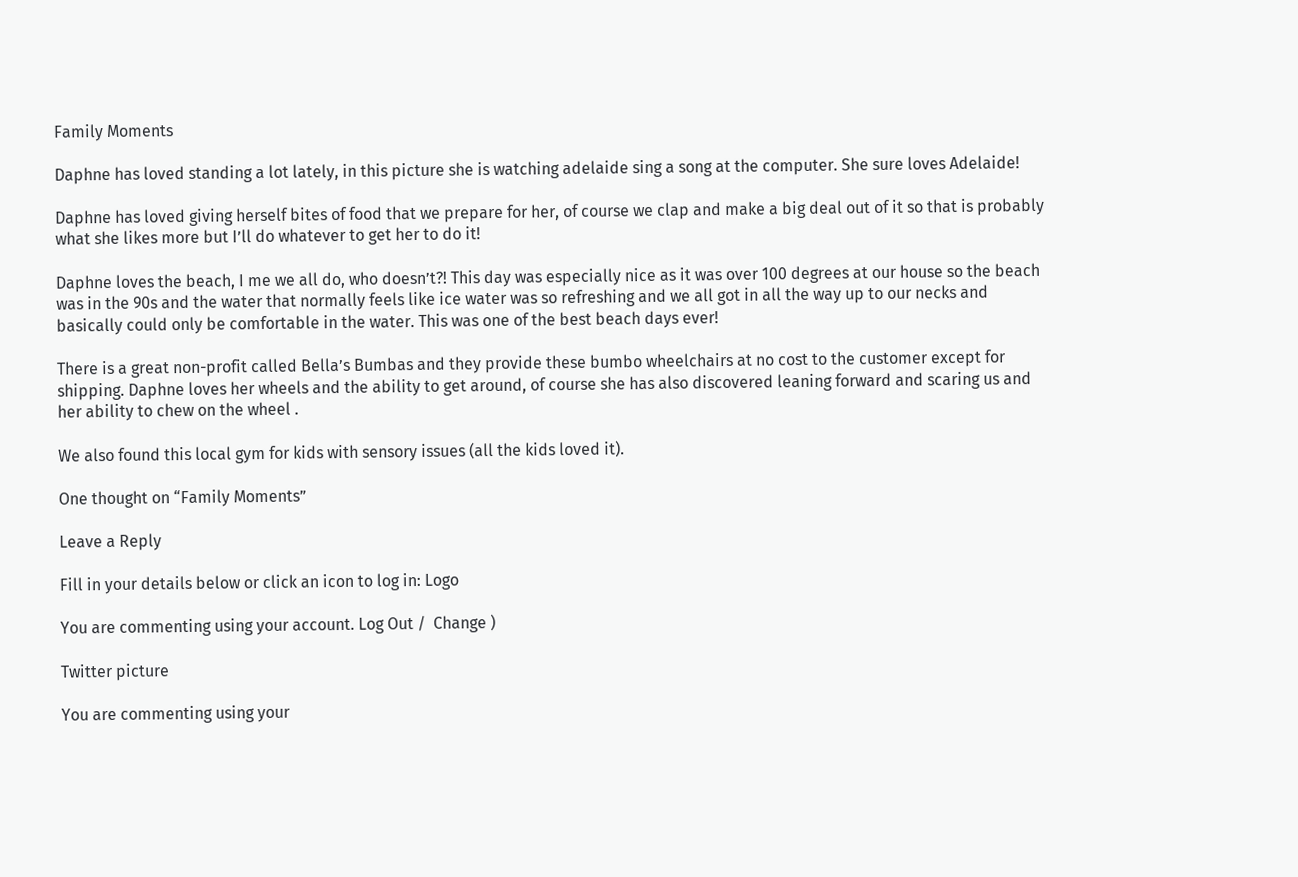Family Moments

Daphne has loved standing a lot lately, in this picture she is watching adelaide sing a song at the computer. She sure loves Adelaide!

Daphne has loved giving herself bites of food that we prepare for her, of course we clap and make a big deal out of it so that is probably what she likes more but I’ll do whatever to get her to do it!

Daphne loves the beach, I me we all do, who doesn’t?! This day was especially nice as it was over 100 degrees at our house so the beach was in the 90s and the water that normally feels like ice water was so refreshing and we all got in all the way up to our necks and basically could only be comfortable in the water. This was one of the best beach days ever!

There is a great non-profit called Bella’s Bumbas and they provide these bumbo wheelchairs at no cost to the customer except for shipping. Daphne loves her wheels and the ability to get around, of course she has also discovered leaning forward and scaring us and her ability to chew on the wheel .

We also found this local gym for kids with sensory issues (all the kids loved it).

One thought on “Family Moments”

Leave a Reply

Fill in your details below or click an icon to log in: Logo

You are commenting using your account. Log Out /  Change )

Twitter picture

You are commenting using your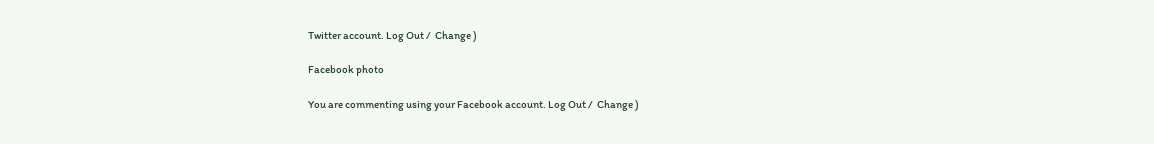Twitter account. Log Out /  Change )

Facebook photo

You are commenting using your Facebook account. Log Out /  Change )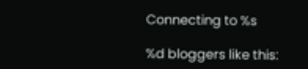Connecting to %s

%d bloggers like this: